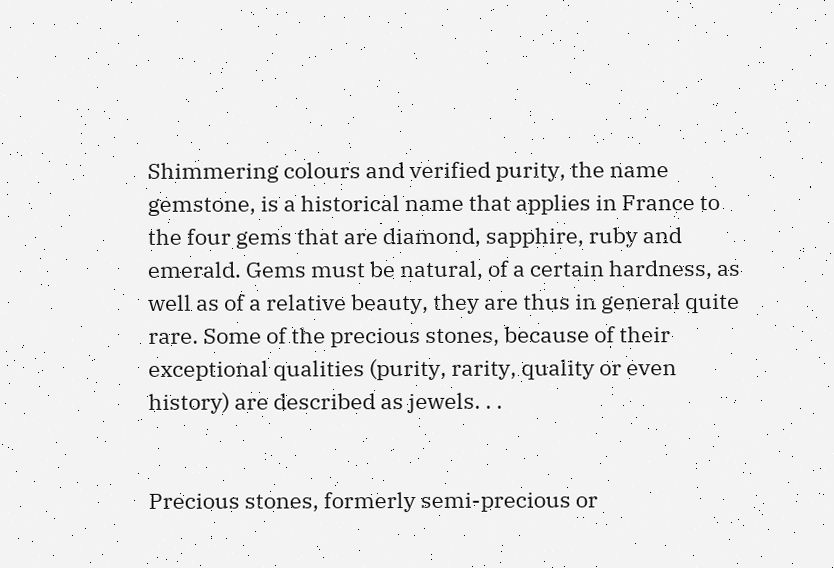Shimmering colours and verified purity, the name gemstone, is a historical name that applies in France to the four gems that are diamond, sapphire, ruby and emerald. Gems must be natural, of a certain hardness, as well as of a relative beauty, they are thus in general quite rare. Some of the precious stones, because of their exceptional qualities (purity, rarity, quality or even history) are described as jewels. . .


Precious stones, formerly semi-precious or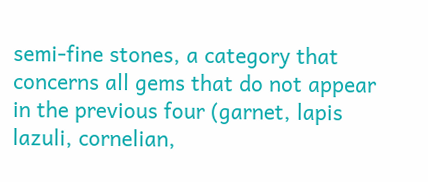semi-fine stones, a category that concerns all gems that do not appear in the previous four (garnet, lapis lazuli, cornelian,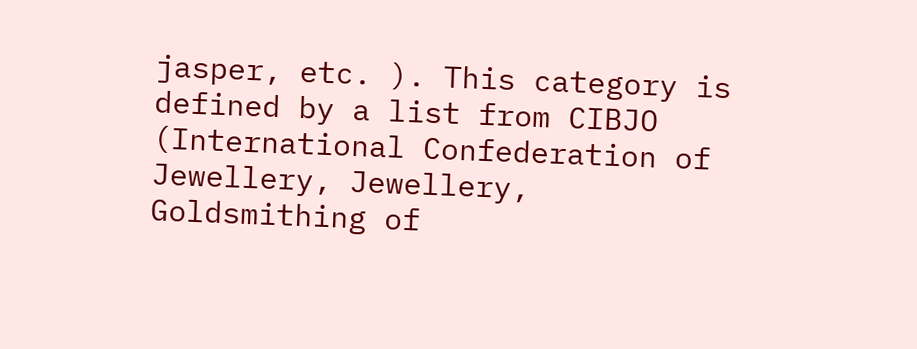jasper, etc. ). This category is defined by a list from CIBJO (International Confederation of Jewellery, Jewellery, Goldsmithing of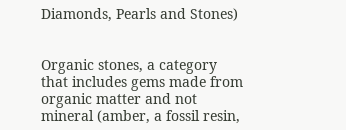Diamonds, Pearls and Stones)


Organic stones, a category that includes gems made from organic matter and not mineral (amber, a fossil resin,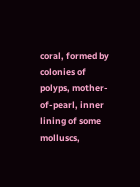coral, formed by colonies of polyps, mother-of-pearl, inner lining of some molluscs,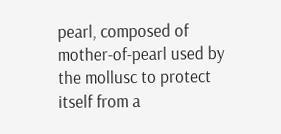pearl, composed of mother-of-pearl used by the mollusc to protect itself from a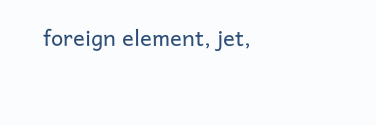foreign element, jet,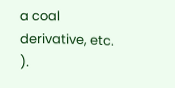a coal derivative, etc. ).